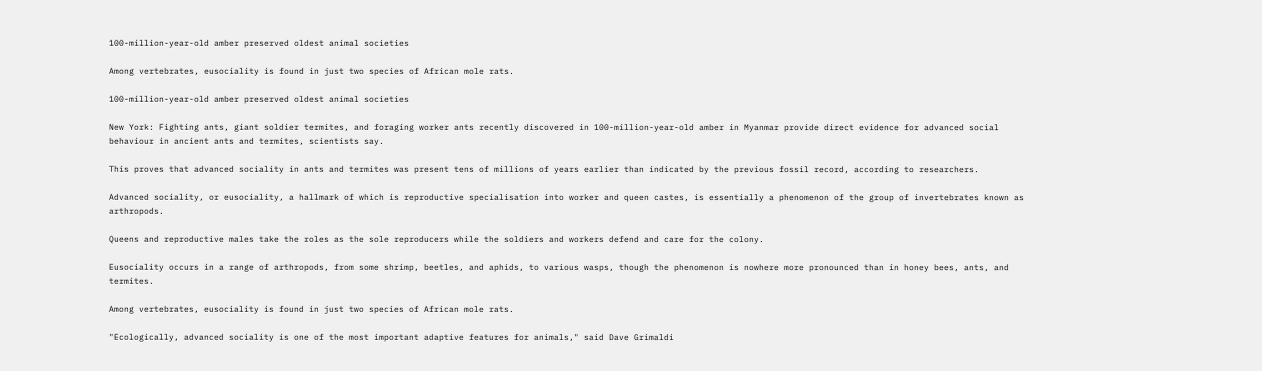100-million-year-old amber preserved oldest animal societies

Among vertebrates, eusociality is found in just two species of African mole rats.

100-million-year-old amber preserved oldest animal societies

New York: Fighting ants, giant soldier termites, and foraging worker ants recently discovered in 100-million-year-old amber in Myanmar provide direct evidence for advanced social behaviour in ancient ants and termites, scientists say.

This proves that advanced sociality in ants and termites was present tens of millions of years earlier than indicated by the previous fossil record, according to researchers.

Advanced sociality, or eusociality, a hallmark of which is reproductive specialisation into worker and queen castes, is essentially a phenomenon of the group of invertebrates known as arthropods.

Queens and reproductive males take the roles as the sole reproducers while the soldiers and workers defend and care for the colony.

Eusociality occurs in a range of arthropods, from some shrimp, beetles, and aphids, to various wasps, though the phenomenon is nowhere more pronounced than in honey bees, ants, and termites.

Among vertebrates, eusociality is found in just two species of African mole rats.

"Ecologically, advanced sociality is one of the most important adaptive features for animals," said Dave Grimaldi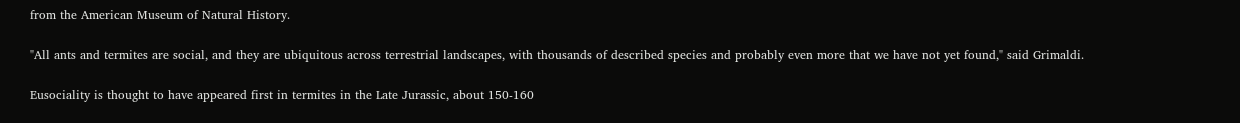from the American Museum of Natural History.

"All ants and termites are social, and they are ubiquitous across terrestrial landscapes, with thousands of described species and probably even more that we have not yet found," said Grimaldi.

Eusociality is thought to have appeared first in termites in the Late Jurassic, about 150-160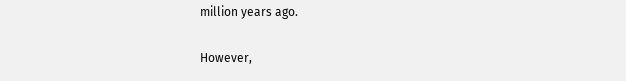million years ago.

However,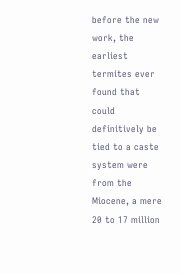before the new work, the earliest termites ever found that could definitively be tied to a caste system were from the Miocene, a mere 20 to 17 million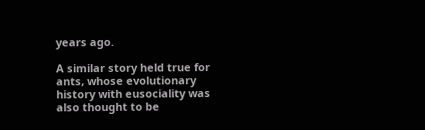years ago.

A similar story held true for ants, whose evolutionary history with eusociality was also thought to be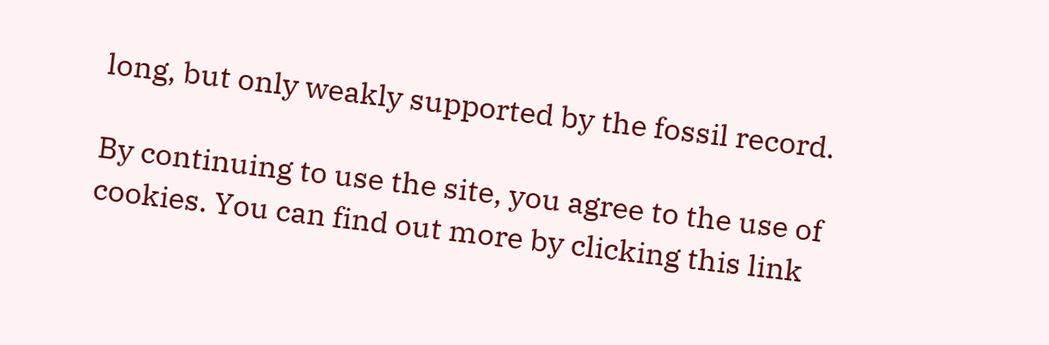long, but only weakly supported by the fossil record.

By continuing to use the site, you agree to the use of cookies. You can find out more by clicking this link